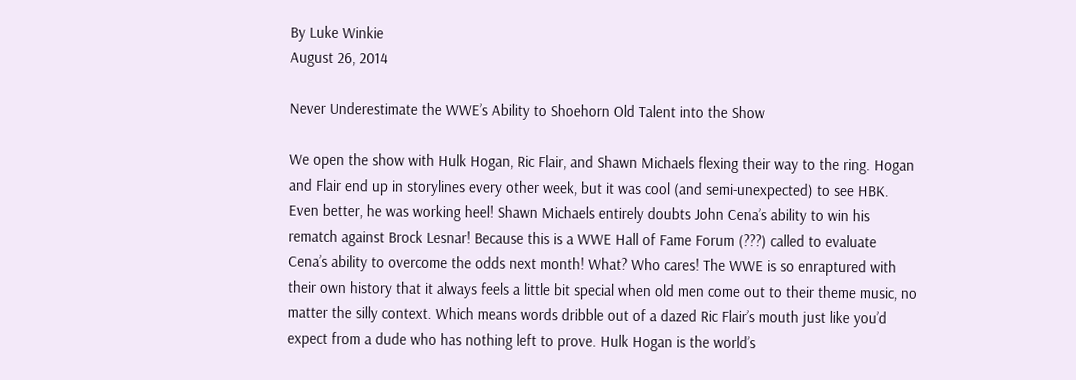By Luke Winkie
August 26, 2014

Never Underestimate the WWE’s Ability to Shoehorn Old Talent into the Show

We open the show with Hulk Hogan, Ric Flair, and Shawn Michaels flexing their way to the ring. Hogan and Flair end up in storylines every other week, but it was cool (and semi-unexpected) to see HBK. Even better, he was working heel! Shawn Michaels entirely doubts John Cena’s ability to win his rematch against Brock Lesnar! Because this is a WWE Hall of Fame Forum (???) called to evaluate Cena’s ability to overcome the odds next month! What? Who cares! The WWE is so enraptured with their own history that it always feels a little bit special when old men come out to their theme music, no matter the silly context. Which means words dribble out of a dazed Ric Flair’s mouth just like you’d expect from a dude who has nothing left to prove. Hulk Hogan is the world’s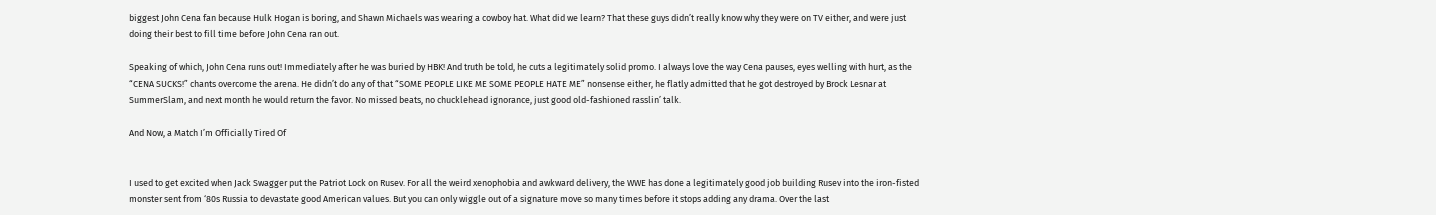biggest John Cena fan because Hulk Hogan is boring, and Shawn Michaels was wearing a cowboy hat. What did we learn? That these guys didn’t really know why they were on TV either, and were just doing their best to fill time before John Cena ran out.

Speaking of which, John Cena runs out! Immediately after he was buried by HBK! And truth be told, he cuts a legitimately solid promo. I always love the way Cena pauses, eyes welling with hurt, as the “CENA SUCKS!” chants overcome the arena. He didn’t do any of that “SOME PEOPLE LIKE ME SOME PEOPLE HATE ME” nonsense either, he flatly admitted that he got destroyed by Brock Lesnar at SummerSlam, and next month he would return the favor. No missed beats, no chucklehead ignorance, just good old-fashioned rasslin’ talk.

And Now, a Match I’m Officially Tired Of


I used to get excited when Jack Swagger put the Patriot Lock on Rusev. For all the weird xenophobia and awkward delivery, the WWE has done a legitimately good job building Rusev into the iron-fisted monster sent from ‘80s Russia to devastate good American values. But you can only wiggle out of a signature move so many times before it stops adding any drama. Over the last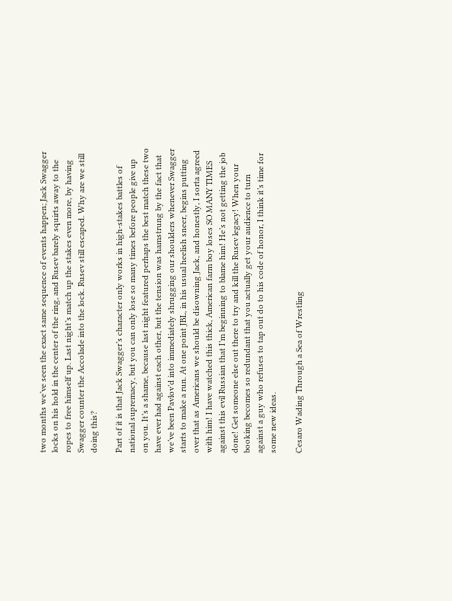two months we’ve seen the exact same sequence of events happen; Jack Swagger locks on his hold in the center of the ring, and Rusev barely squirts away to the ropes to free himself up. Last night’s match up the stakes even more, by having Swagger counter the Accolade into the lock. Rusev still escaped. Why are we still doing this?

Part of it is that Jack Swagger’s character only works in high-stakes battles of national supremacy, but you can only lose so many times before people give up on you. It’s a shame, because last night featured perhaps the best match these two have ever had against each other, but the tension was hamstrung by the fact that we’ve been Pavlov’d into immediately shrugging our shoulders whenever Swagger starts to make a run. At one point JBL, in his usual heelish sneer, begins putting over that as Americans we should be disowning Jack, and honestly, I sorta agreed with him! I have watched this thick, American farm boy loses SO MANY TIMES against this evil Russian that I’m beginning to blame him! He’s not getting the job done! Get someone else out there to try and kill the Rusev legacy! When your booking becomes so redundant that you actually get your audience to turn against a guy who refuses to tap out do to his code of honor, I think it’s time for some new ideas.

Cesaro Wading Through a Sea of Wrestling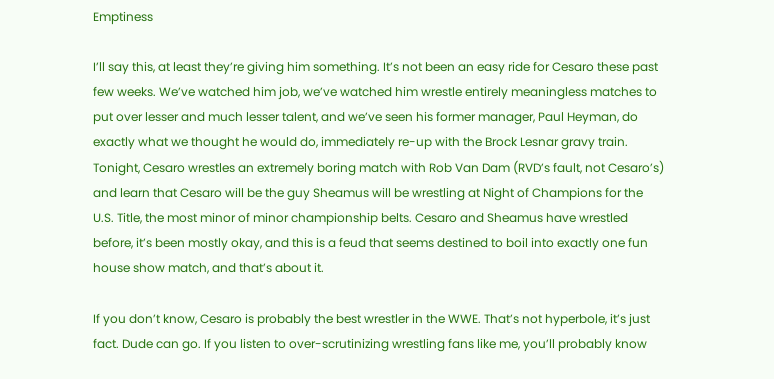Emptiness

I’ll say this, at least they’re giving him something. It’s not been an easy ride for Cesaro these past few weeks. We’ve watched him job, we’ve watched him wrestle entirely meaningless matches to put over lesser and much lesser talent, and we’ve seen his former manager, Paul Heyman, do exactly what we thought he would do, immediately re-up with the Brock Lesnar gravy train. Tonight, Cesaro wrestles an extremely boring match with Rob Van Dam (RVD’s fault, not Cesaro’s) and learn that Cesaro will be the guy Sheamus will be wrestling at Night of Champions for the U.S. Title, the most minor of minor championship belts. Cesaro and Sheamus have wrestled before, it’s been mostly okay, and this is a feud that seems destined to boil into exactly one fun house show match, and that’s about it.

If you don’t know, Cesaro is probably the best wrestler in the WWE. That’s not hyperbole, it’s just fact. Dude can go. If you listen to over-scrutinizing wrestling fans like me, you’ll probably know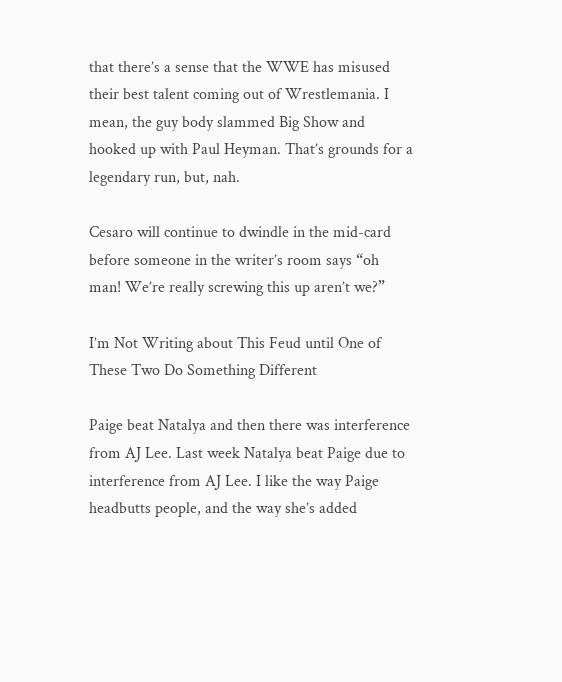that there’s a sense that the WWE has misused their best talent coming out of Wrestlemania. I mean, the guy body slammed Big Show and hooked up with Paul Heyman. That’s grounds for a legendary run, but, nah.

Cesaro will continue to dwindle in the mid-card before someone in the writer’s room says “oh man! We’re really screwing this up aren’t we?”

I’m Not Writing about This Feud until One of These Two Do Something Different

Paige beat Natalya and then there was interference from AJ Lee. Last week Natalya beat Paige due to interference from AJ Lee. I like the way Paige headbutts people, and the way she’s added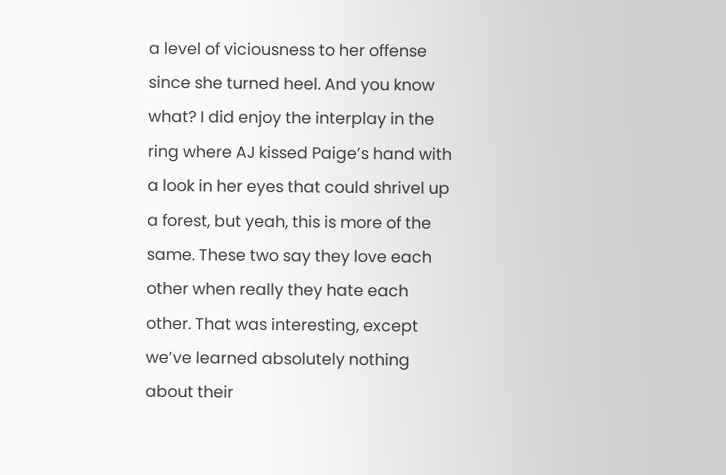a level of viciousness to her offense since she turned heel. And you know what? I did enjoy the interplay in the ring where AJ kissed Paige’s hand with a look in her eyes that could shrivel up a forest, but yeah, this is more of the same. These two say they love each other when really they hate each other. That was interesting, except we’ve learned absolutely nothing about their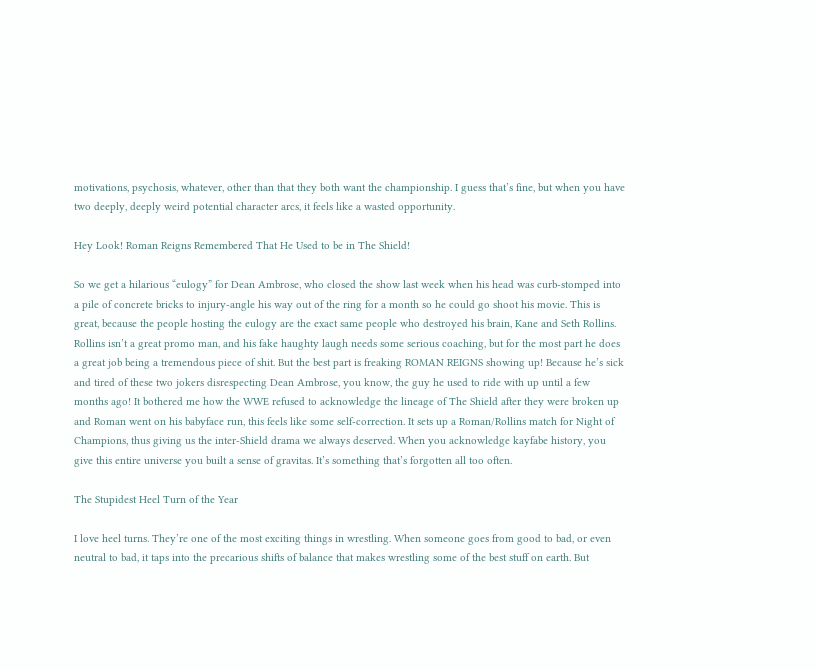motivations, psychosis, whatever, other than that they both want the championship. I guess that’s fine, but when you have two deeply, deeply weird potential character arcs, it feels like a wasted opportunity.

Hey Look! Roman Reigns Remembered That He Used to be in The Shield!

So we get a hilarious “eulogy” for Dean Ambrose, who closed the show last week when his head was curb-stomped into a pile of concrete bricks to injury-angle his way out of the ring for a month so he could go shoot his movie. This is great, because the people hosting the eulogy are the exact same people who destroyed his brain, Kane and Seth Rollins. Rollins isn’t a great promo man, and his fake haughty laugh needs some serious coaching, but for the most part he does a great job being a tremendous piece of shit. But the best part is freaking ROMAN REIGNS showing up! Because he’s sick and tired of these two jokers disrespecting Dean Ambrose, you know, the guy he used to ride with up until a few months ago! It bothered me how the WWE refused to acknowledge the lineage of The Shield after they were broken up and Roman went on his babyface run, this feels like some self-correction. It sets up a Roman/Rollins match for Night of Champions, thus giving us the inter-Shield drama we always deserved. When you acknowledge kayfabe history, you give this entire universe you built a sense of gravitas. It’s something that’s forgotten all too often.

The Stupidest Heel Turn of the Year

I love heel turns. They’re one of the most exciting things in wrestling. When someone goes from good to bad, or even neutral to bad, it taps into the precarious shifts of balance that makes wrestling some of the best stuff on earth. But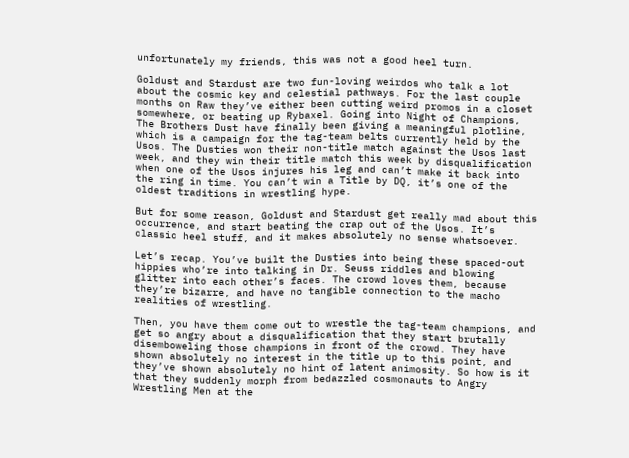unfortunately my friends, this was not a good heel turn.

Goldust and Stardust are two fun-loving weirdos who talk a lot about the cosmic key and celestial pathways. For the last couple months on Raw they’ve either been cutting weird promos in a closet somewhere, or beating up Rybaxel. Going into Night of Champions, The Brothers Dust have finally been giving a meaningful plotline, which is a campaign for the tag-team belts currently held by the Usos. The Dusties won their non-title match against the Usos last week, and they win their title match this week by disqualification when one of the Usos injures his leg and can’t make it back into the ring in time. You can’t win a Title by DQ, it’s one of the oldest traditions in wrestling hype.

But for some reason, Goldust and Stardust get really mad about this occurrence, and start beating the crap out of the Usos. It’s classic heel stuff, and it makes absolutely no sense whatsoever.

Let’s recap. You’ve built the Dusties into being these spaced-out hippies who’re into talking in Dr. Seuss riddles and blowing glitter into each other’s faces. The crowd loves them, because they’re bizarre, and have no tangible connection to the macho realities of wrestling.

Then, you have them come out to wrestle the tag-team champions, and get so angry about a disqualification that they start brutally disemboweling those champions in front of the crowd. They have shown absolutely no interest in the title up to this point, and they’ve shown absolutely no hint of latent animosity. So how is it that they suddenly morph from bedazzled cosmonauts to Angry Wrestling Men at the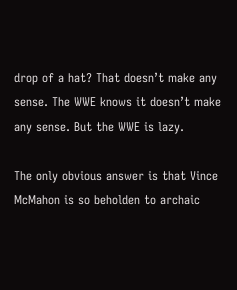drop of a hat? That doesn’t make any sense. The WWE knows it doesn’t make any sense. But the WWE is lazy.

The only obvious answer is that Vince McMahon is so beholden to archaic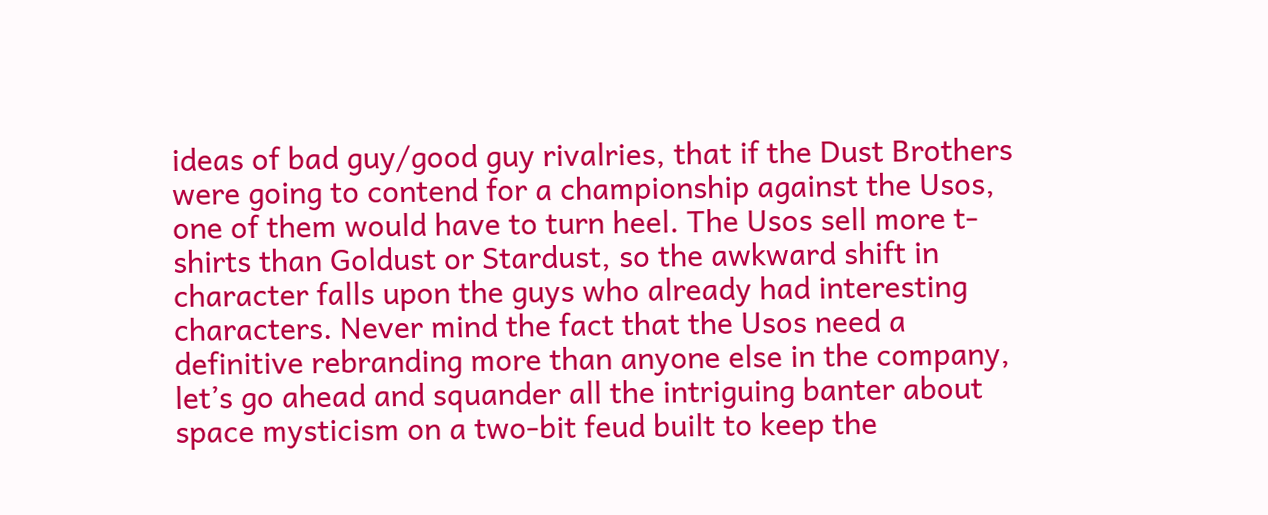ideas of bad guy/good guy rivalries, that if the Dust Brothers were going to contend for a championship against the Usos, one of them would have to turn heel. The Usos sell more t-shirts than Goldust or Stardust, so the awkward shift in character falls upon the guys who already had interesting characters. Never mind the fact that the Usos need a definitive rebranding more than anyone else in the company, let’s go ahead and squander all the intriguing banter about space mysticism on a two-bit feud built to keep the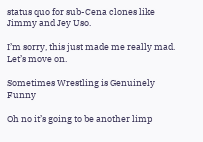status quo for sub-Cena clones like Jimmy and Jey Uso.

I’m sorry, this just made me really mad. Let’s move on.

Sometimes Wrestling is Genuinely Funny

Oh no it’s going to be another limp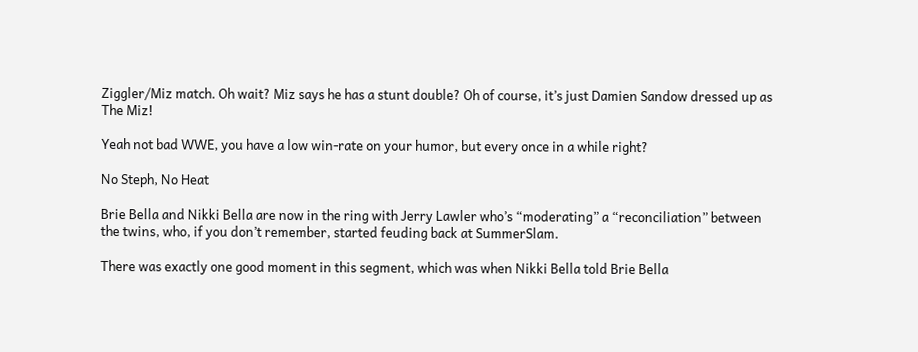Ziggler/Miz match. Oh wait? Miz says he has a stunt double? Oh of course, it’s just Damien Sandow dressed up as The Miz!

Yeah not bad WWE, you have a low win-rate on your humor, but every once in a while right?

No Steph, No Heat

Brie Bella and Nikki Bella are now in the ring with Jerry Lawler who’s “moderating” a “reconciliation” between the twins, who, if you don’t remember, started feuding back at SummerSlam.

There was exactly one good moment in this segment, which was when Nikki Bella told Brie Bella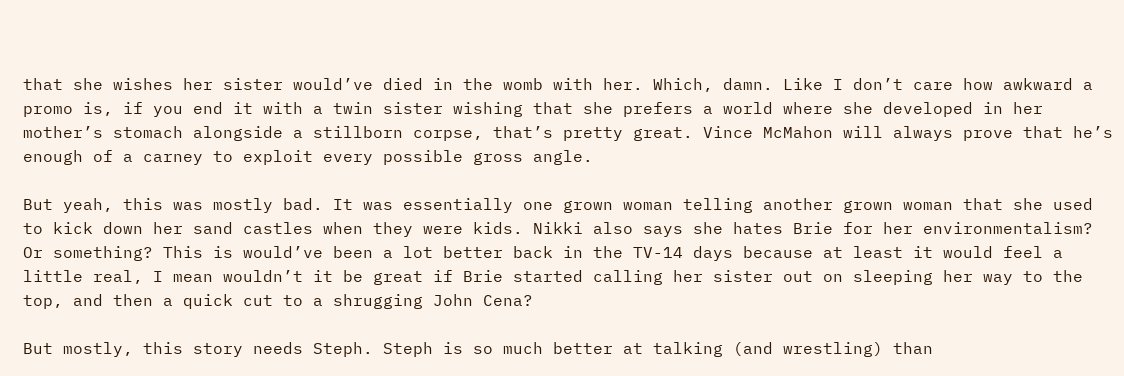that she wishes her sister would’ve died in the womb with her. Which, damn. Like I don’t care how awkward a promo is, if you end it with a twin sister wishing that she prefers a world where she developed in her mother’s stomach alongside a stillborn corpse, that’s pretty great. Vince McMahon will always prove that he’s enough of a carney to exploit every possible gross angle.

But yeah, this was mostly bad. It was essentially one grown woman telling another grown woman that she used to kick down her sand castles when they were kids. Nikki also says she hates Brie for her environmentalism? Or something? This is would’ve been a lot better back in the TV-14 days because at least it would feel a little real, I mean wouldn’t it be great if Brie started calling her sister out on sleeping her way to the top, and then a quick cut to a shrugging John Cena?

But mostly, this story needs Steph. Steph is so much better at talking (and wrestling) than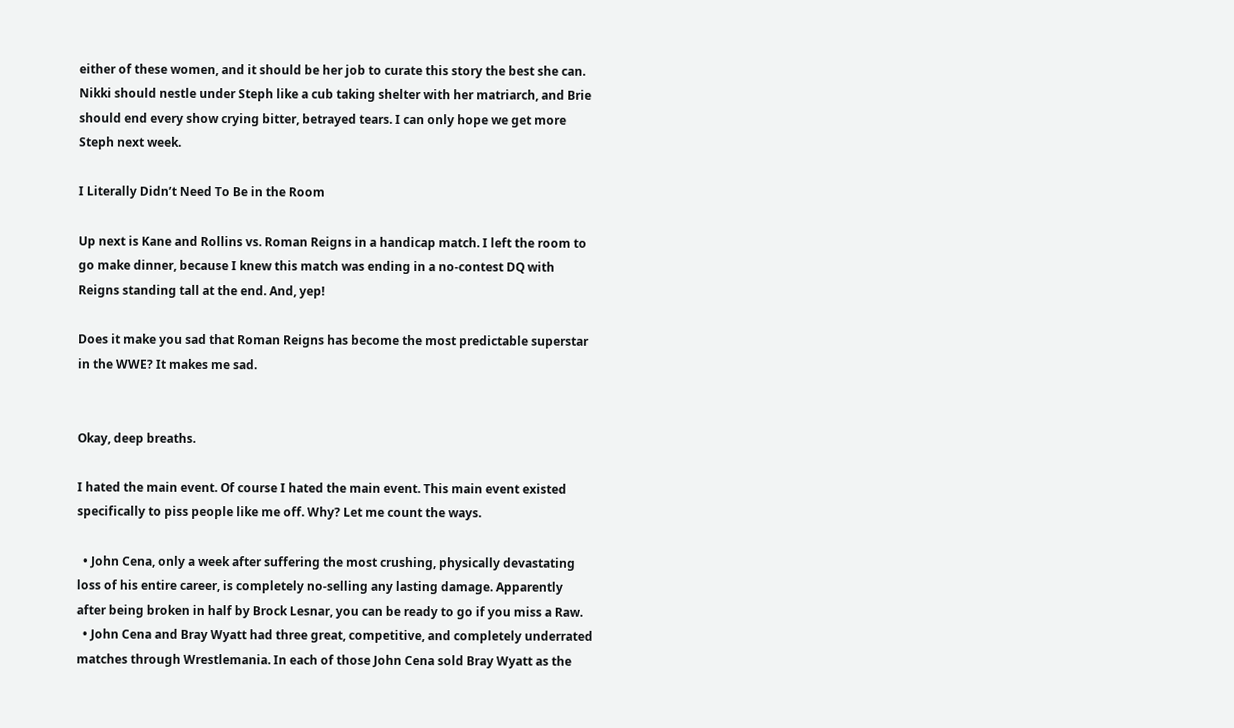either of these women, and it should be her job to curate this story the best she can. Nikki should nestle under Steph like a cub taking shelter with her matriarch, and Brie should end every show crying bitter, betrayed tears. I can only hope we get more Steph next week.

I Literally Didn’t Need To Be in the Room

Up next is Kane and Rollins vs. Roman Reigns in a handicap match. I left the room to go make dinner, because I knew this match was ending in a no-contest DQ with Reigns standing tall at the end. And, yep!

Does it make you sad that Roman Reigns has become the most predictable superstar in the WWE? It makes me sad.


Okay, deep breaths.

I hated the main event. Of course I hated the main event. This main event existed specifically to piss people like me off. Why? Let me count the ways.

  • John Cena, only a week after suffering the most crushing, physically devastating loss of his entire career, is completely no-selling any lasting damage. Apparently after being broken in half by Brock Lesnar, you can be ready to go if you miss a Raw.
  • John Cena and Bray Wyatt had three great, competitive, and completely underrated matches through Wrestlemania. In each of those John Cena sold Bray Wyatt as the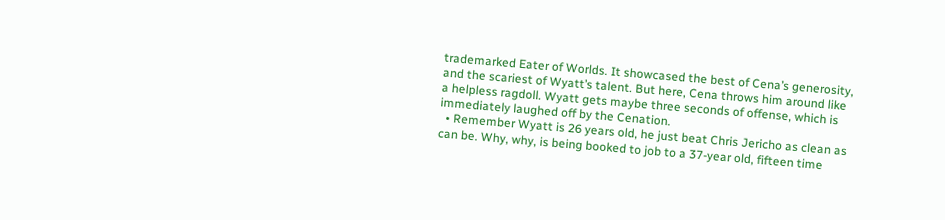trademarked Eater of Worlds. It showcased the best of Cena’s generosity, and the scariest of Wyatt’s talent. But here, Cena throws him around like a helpless ragdoll. Wyatt gets maybe three seconds of offense, which is immediately laughed off by the Cenation.
  • Remember Wyatt is 26 years old, he just beat Chris Jericho as clean as can be. Why, why, is being booked to job to a 37-year old, fifteen time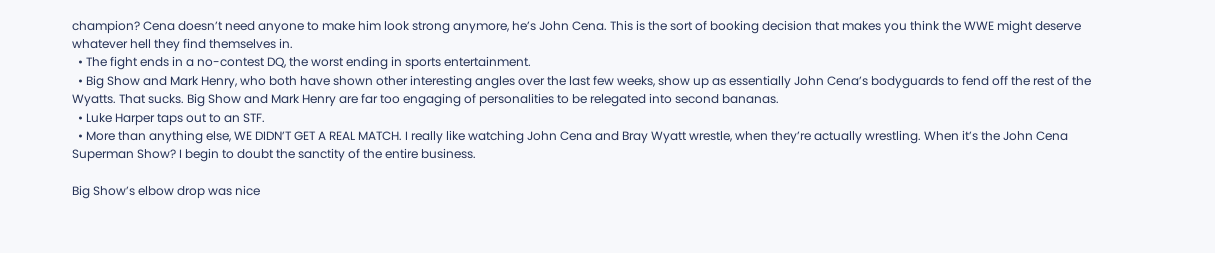champion? Cena doesn’t need anyone to make him look strong anymore, he’s John Cena. This is the sort of booking decision that makes you think the WWE might deserve whatever hell they find themselves in.
  • The fight ends in a no-contest DQ, the worst ending in sports entertainment.
  • Big Show and Mark Henry, who both have shown other interesting angles over the last few weeks, show up as essentially John Cena’s bodyguards to fend off the rest of the Wyatts. That sucks. Big Show and Mark Henry are far too engaging of personalities to be relegated into second bananas.
  • Luke Harper taps out to an STF.
  • More than anything else, WE DIDN’T GET A REAL MATCH. I really like watching John Cena and Bray Wyatt wrestle, when they’re actually wrestling. When it’s the John Cena Superman Show? I begin to doubt the sanctity of the entire business.

Big Show’s elbow drop was nice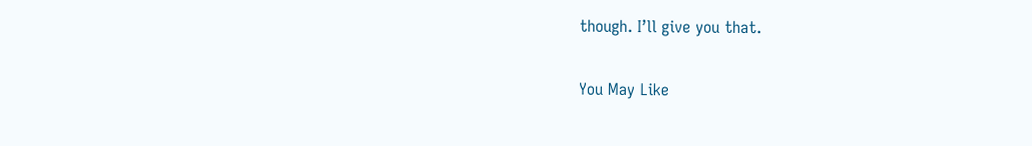though. I’ll give you that.

You May Like